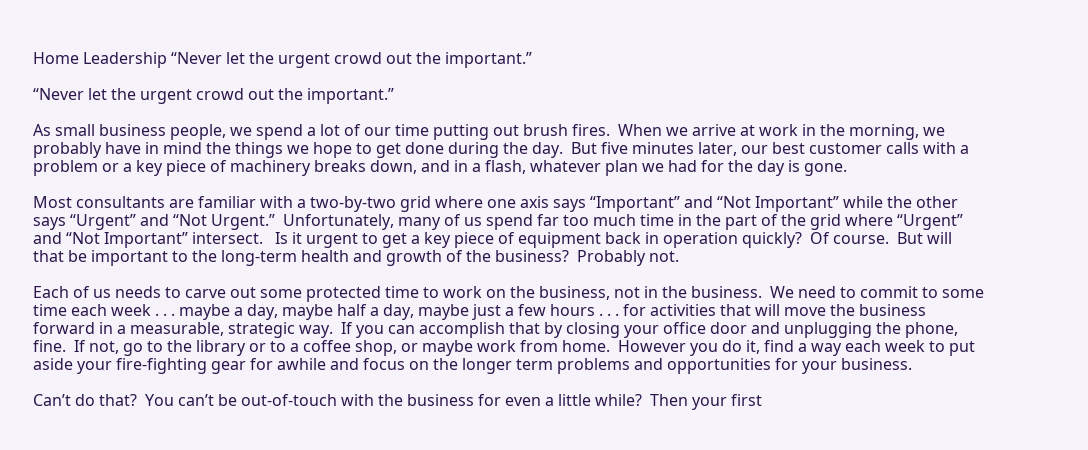Home Leadership “Never let the urgent crowd out the important.”

“Never let the urgent crowd out the important.”

As small business people, we spend a lot of our time putting out brush fires.  When we arrive at work in the morning, we probably have in mind the things we hope to get done during the day.  But five minutes later, our best customer calls with a problem or a key piece of machinery breaks down, and in a flash, whatever plan we had for the day is gone.

Most consultants are familiar with a two-by-two grid where one axis says “Important” and “Not Important” while the other says “Urgent” and “Not Urgent.”  Unfortunately, many of us spend far too much time in the part of the grid where “Urgent” and “Not Important” intersect.   Is it urgent to get a key piece of equipment back in operation quickly?  Of course.  But will that be important to the long-term health and growth of the business?  Probably not.

Each of us needs to carve out some protected time to work on the business, not in the business.  We need to commit to some time each week . . . maybe a day, maybe half a day, maybe just a few hours . . . for activities that will move the business forward in a measurable, strategic way.  If you can accomplish that by closing your office door and unplugging the phone, fine.  If not, go to the library or to a coffee shop, or maybe work from home.  However you do it, find a way each week to put aside your fire-fighting gear for awhile and focus on the longer term problems and opportunities for your business.

Can’t do that?  You can’t be out-of-touch with the business for even a little while?  Then your first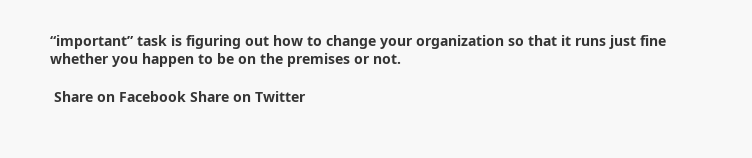“important” task is figuring out how to change your organization so that it runs just fine whether you happen to be on the premises or not.

 Share on Facebook Share on Twitter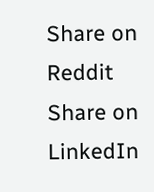Share on Reddit Share on LinkedIn